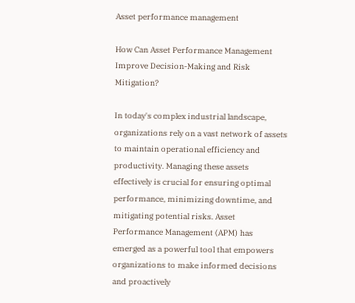Asset performance management

How Can Asset Performance Management Improve Decision-Making and Risk Mitigation?

In today's complex industrial landscape, organizations rely on a vast network of assets to maintain operational efficiency and productivity. Managing these assets effectively is crucial for ensuring optimal performance, minimizing downtime, and mitigating potential risks. Asset Performance Management (APM) has emerged as a powerful tool that empowers organizations to make informed decisions and proactively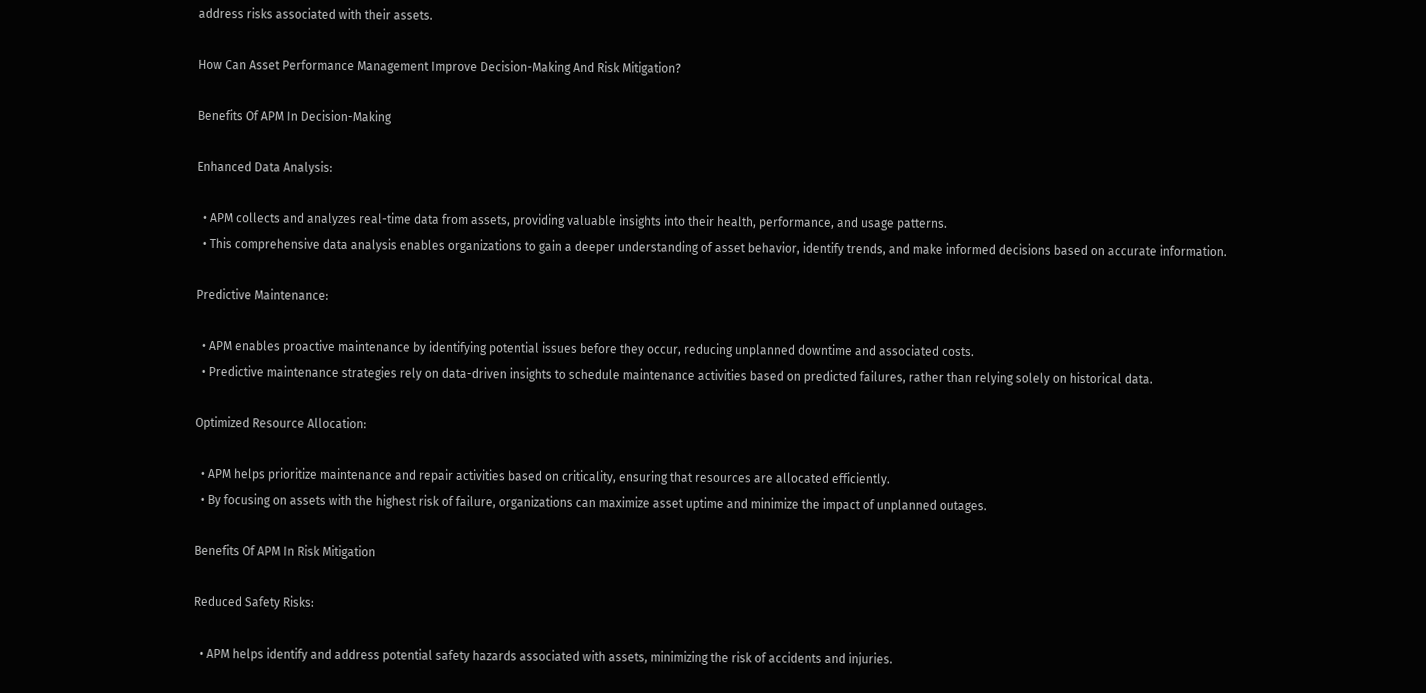address risks associated with their assets.

How Can Asset Performance Management Improve Decision-Making And Risk Mitigation?

Benefits Of APM In Decision-Making

Enhanced Data Analysis:

  • APM collects and analyzes real-time data from assets, providing valuable insights into their health, performance, and usage patterns.
  • This comprehensive data analysis enables organizations to gain a deeper understanding of asset behavior, identify trends, and make informed decisions based on accurate information.

Predictive Maintenance:

  • APM enables proactive maintenance by identifying potential issues before they occur, reducing unplanned downtime and associated costs.
  • Predictive maintenance strategies rely on data-driven insights to schedule maintenance activities based on predicted failures, rather than relying solely on historical data.

Optimized Resource Allocation:

  • APM helps prioritize maintenance and repair activities based on criticality, ensuring that resources are allocated efficiently.
  • By focusing on assets with the highest risk of failure, organizations can maximize asset uptime and minimize the impact of unplanned outages.

Benefits Of APM In Risk Mitigation

Reduced Safety Risks:

  • APM helps identify and address potential safety hazards associated with assets, minimizing the risk of accidents and injuries.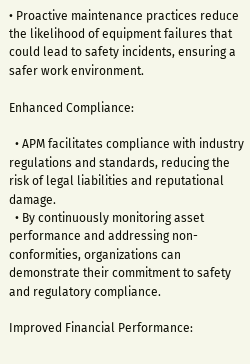• Proactive maintenance practices reduce the likelihood of equipment failures that could lead to safety incidents, ensuring a safer work environment.

Enhanced Compliance:

  • APM facilitates compliance with industry regulations and standards, reducing the risk of legal liabilities and reputational damage.
  • By continuously monitoring asset performance and addressing non-conformities, organizations can demonstrate their commitment to safety and regulatory compliance.

Improved Financial Performance: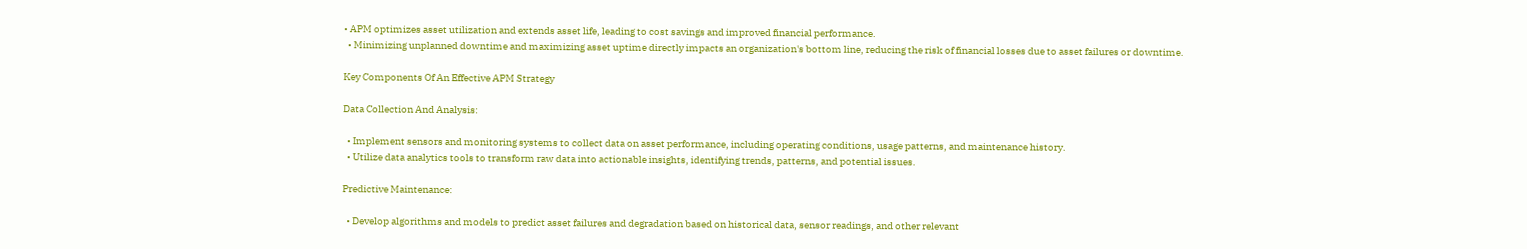• APM optimizes asset utilization and extends asset life, leading to cost savings and improved financial performance.
  • Minimizing unplanned downtime and maximizing asset uptime directly impacts an organization's bottom line, reducing the risk of financial losses due to asset failures or downtime.

Key Components Of An Effective APM Strategy

Data Collection And Analysis:

  • Implement sensors and monitoring systems to collect data on asset performance, including operating conditions, usage patterns, and maintenance history.
  • Utilize data analytics tools to transform raw data into actionable insights, identifying trends, patterns, and potential issues.

Predictive Maintenance:

  • Develop algorithms and models to predict asset failures and degradation based on historical data, sensor readings, and other relevant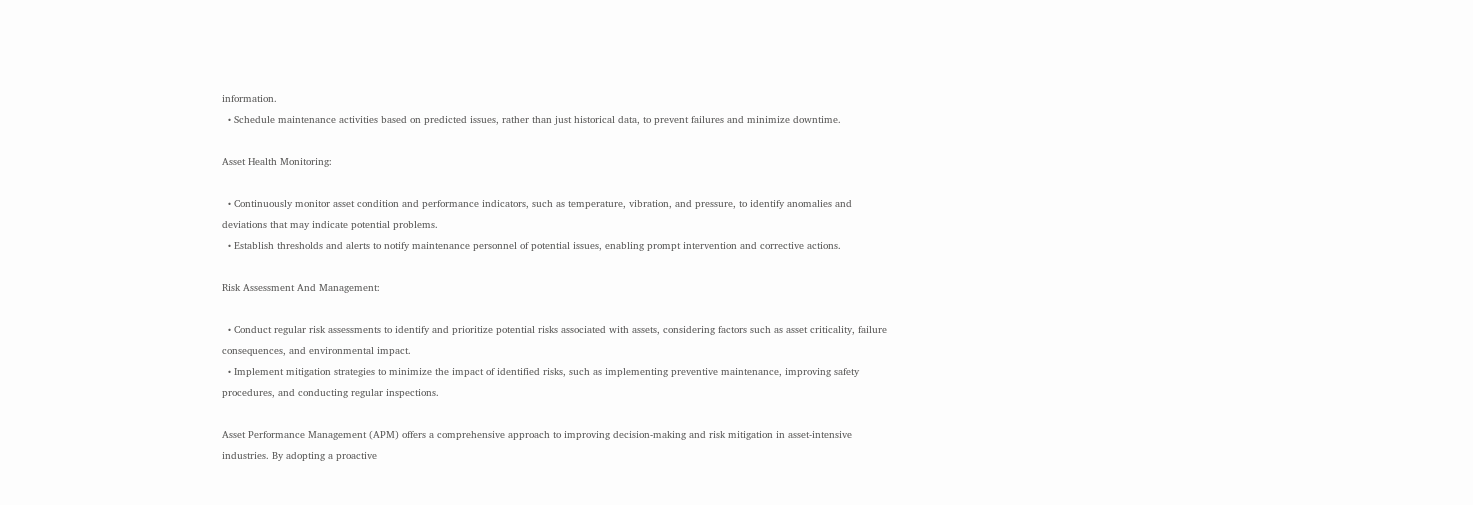information.
  • Schedule maintenance activities based on predicted issues, rather than just historical data, to prevent failures and minimize downtime.

Asset Health Monitoring:

  • Continuously monitor asset condition and performance indicators, such as temperature, vibration, and pressure, to identify anomalies and deviations that may indicate potential problems.
  • Establish thresholds and alerts to notify maintenance personnel of potential issues, enabling prompt intervention and corrective actions.

Risk Assessment And Management:

  • Conduct regular risk assessments to identify and prioritize potential risks associated with assets, considering factors such as asset criticality, failure consequences, and environmental impact.
  • Implement mitigation strategies to minimize the impact of identified risks, such as implementing preventive maintenance, improving safety procedures, and conducting regular inspections.

Asset Performance Management (APM) offers a comprehensive approach to improving decision-making and risk mitigation in asset-intensive industries. By adopting a proactive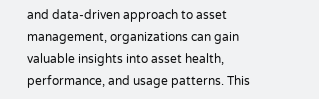and data-driven approach to asset management, organizations can gain valuable insights into asset health, performance, and usage patterns. This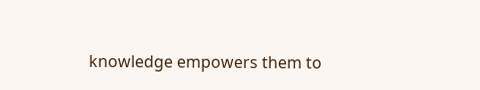knowledge empowers them to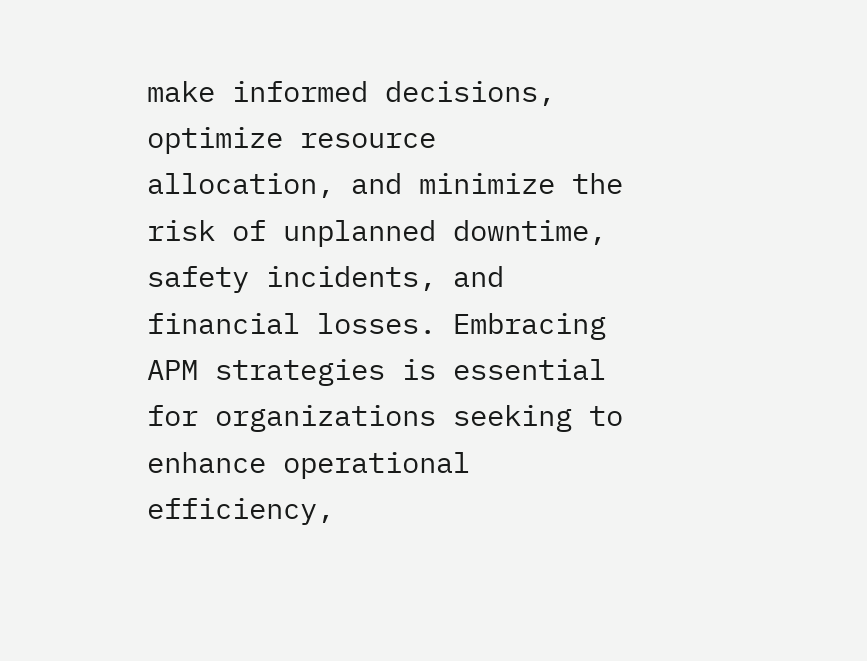make informed decisions, optimize resource allocation, and minimize the risk of unplanned downtime, safety incidents, and financial losses. Embracing APM strategies is essential for organizations seeking to enhance operational efficiency,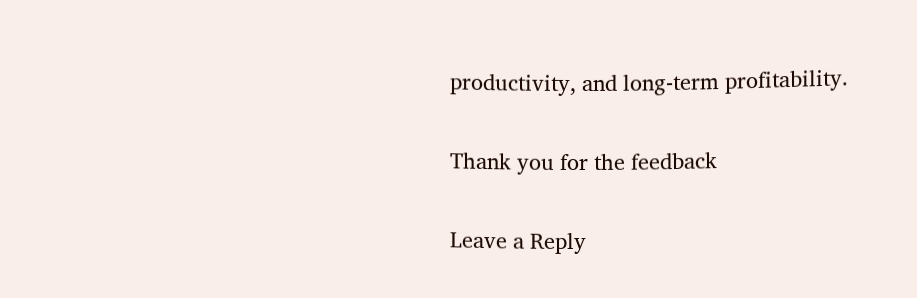productivity, and long-term profitability.

Thank you for the feedback

Leave a Reply